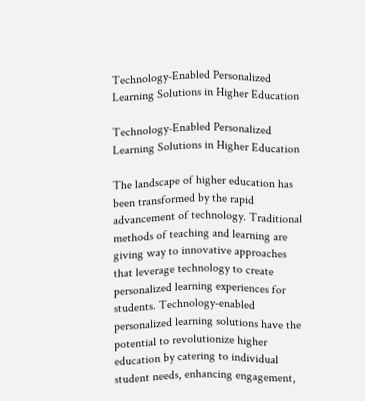Technology-Enabled Personalized Learning Solutions in Higher Education

Technology-Enabled Personalized Learning Solutions in Higher Education

The landscape of higher education has been transformed by the rapid advancement of technology. Traditional methods of teaching and learning are giving way to innovative approaches that leverage technology to create personalized learning experiences for students. Technology-enabled personalized learning solutions have the potential to revolutionize higher education by catering to individual student needs, enhancing engagement,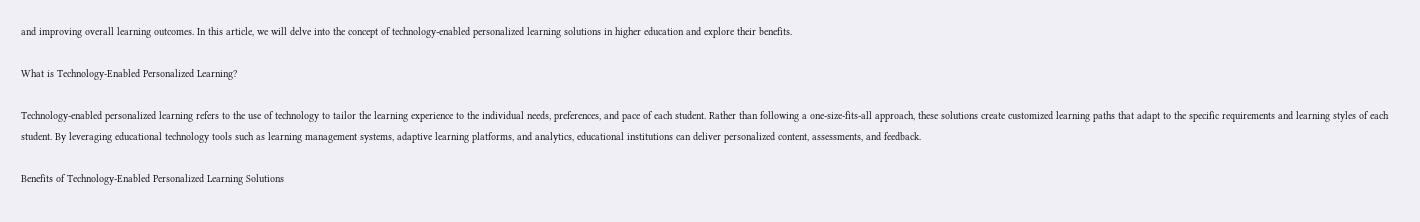and improving overall learning outcomes. In this article, we will delve into the concept of technology-enabled personalized learning solutions in higher education and explore their benefits.

What is Technology-Enabled Personalized Learning?

Technology-enabled personalized learning refers to the use of technology to tailor the learning experience to the individual needs, preferences, and pace of each student. Rather than following a one-size-fits-all approach, these solutions create customized learning paths that adapt to the specific requirements and learning styles of each student. By leveraging educational technology tools such as learning management systems, adaptive learning platforms, and analytics, educational institutions can deliver personalized content, assessments, and feedback.

Benefits of Technology-Enabled Personalized Learning Solutions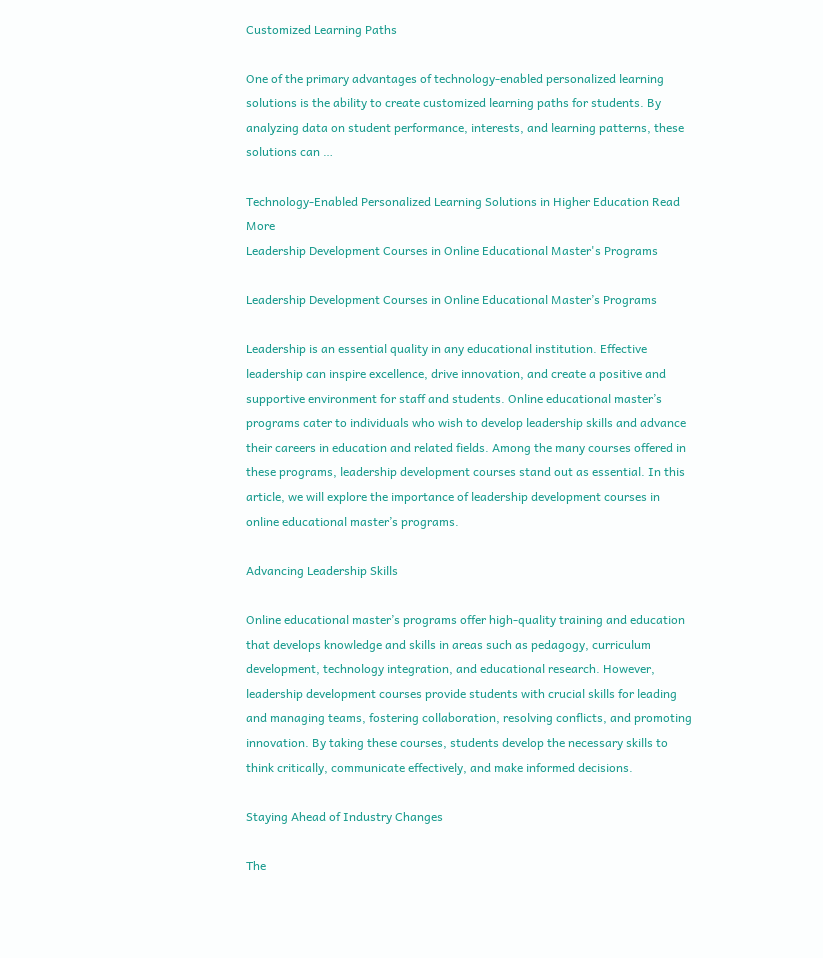Customized Learning Paths

One of the primary advantages of technology-enabled personalized learning solutions is the ability to create customized learning paths for students. By analyzing data on student performance, interests, and learning patterns, these solutions can …

Technology-Enabled Personalized Learning Solutions in Higher Education Read More
Leadership Development Courses in Online Educational Master's Programs

Leadership Development Courses in Online Educational Master’s Programs

Leadership is an essential quality in any educational institution. Effective leadership can inspire excellence, drive innovation, and create a positive and supportive environment for staff and students. Online educational master’s programs cater to individuals who wish to develop leadership skills and advance their careers in education and related fields. Among the many courses offered in these programs, leadership development courses stand out as essential. In this article, we will explore the importance of leadership development courses in online educational master’s programs.

Advancing Leadership Skills

Online educational master’s programs offer high-quality training and education that develops knowledge and skills in areas such as pedagogy, curriculum development, technology integration, and educational research. However, leadership development courses provide students with crucial skills for leading and managing teams, fostering collaboration, resolving conflicts, and promoting innovation. By taking these courses, students develop the necessary skills to think critically, communicate effectively, and make informed decisions.

Staying Ahead of Industry Changes

The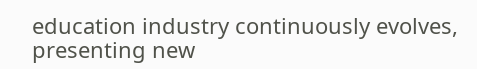education industry continuously evolves, presenting new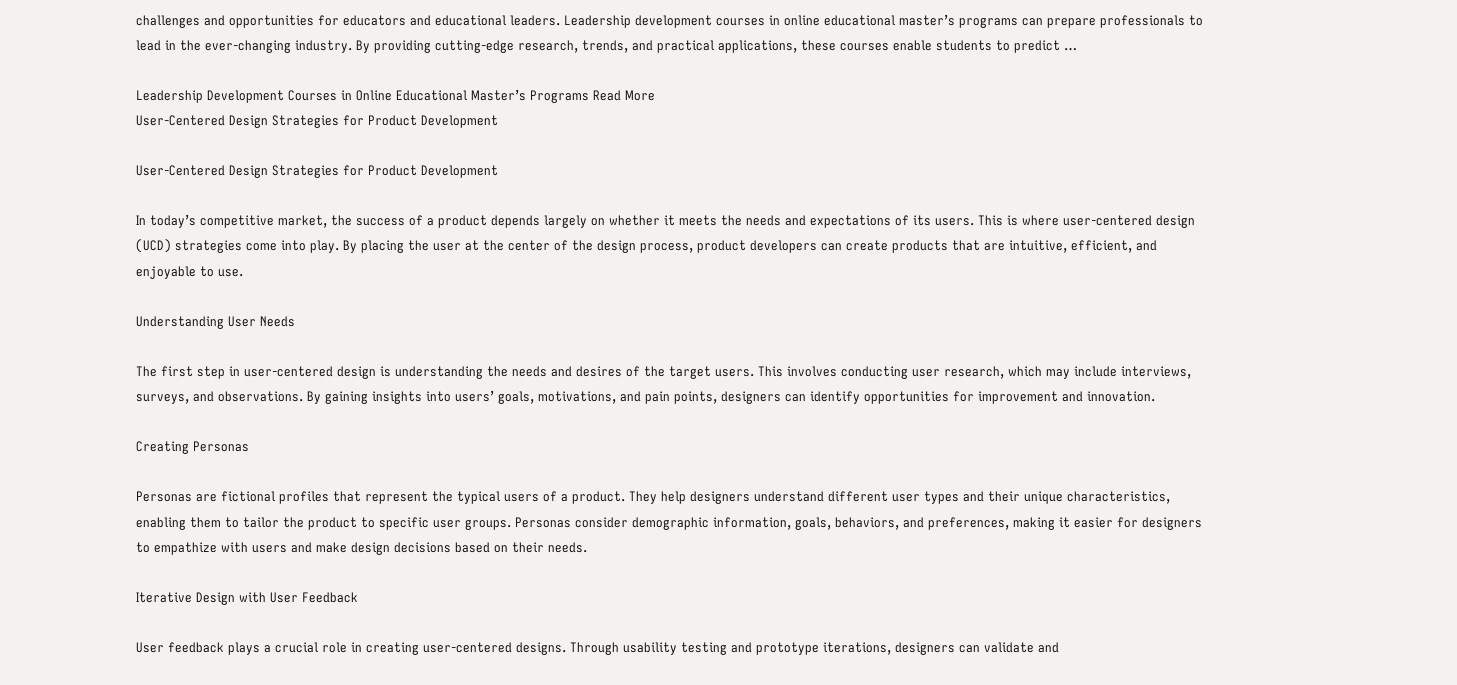challenges and opportunities for educators and educational leaders. Leadership development courses in online educational master’s programs can prepare professionals to lead in the ever-changing industry. By providing cutting-edge research, trends, and practical applications, these courses enable students to predict …

Leadership Development Courses in Online Educational Master’s Programs Read More
User-Centered Design Strategies for Product Development

User-Centered Design Strategies for Product Development

In today’s competitive market, the success of a product depends largely on whether it meets the needs and expectations of its users. This is where user-centered design (UCD) strategies come into play. By placing the user at the center of the design process, product developers can create products that are intuitive, efficient, and enjoyable to use.

Understanding User Needs

The first step in user-centered design is understanding the needs and desires of the target users. This involves conducting user research, which may include interviews, surveys, and observations. By gaining insights into users’ goals, motivations, and pain points, designers can identify opportunities for improvement and innovation.

Creating Personas

Personas are fictional profiles that represent the typical users of a product. They help designers understand different user types and their unique characteristics, enabling them to tailor the product to specific user groups. Personas consider demographic information, goals, behaviors, and preferences, making it easier for designers to empathize with users and make design decisions based on their needs.

Iterative Design with User Feedback

User feedback plays a crucial role in creating user-centered designs. Through usability testing and prototype iterations, designers can validate and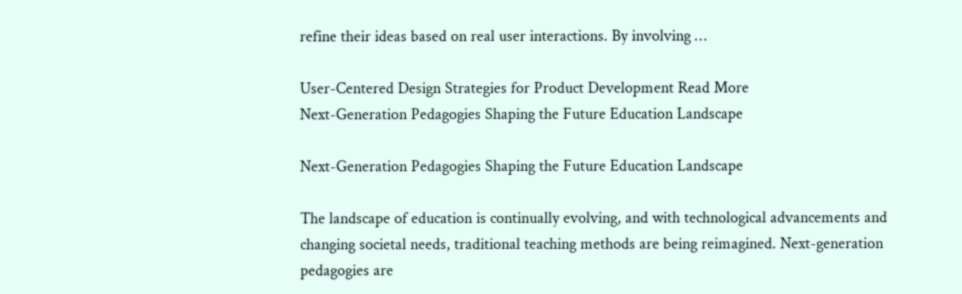refine their ideas based on real user interactions. By involving …

User-Centered Design Strategies for Product Development Read More
Next-Generation Pedagogies Shaping the Future Education Landscape

Next-Generation Pedagogies Shaping the Future Education Landscape

The landscape of education is continually evolving, and with technological advancements and changing societal needs, traditional teaching methods are being reimagined. Next-generation pedagogies are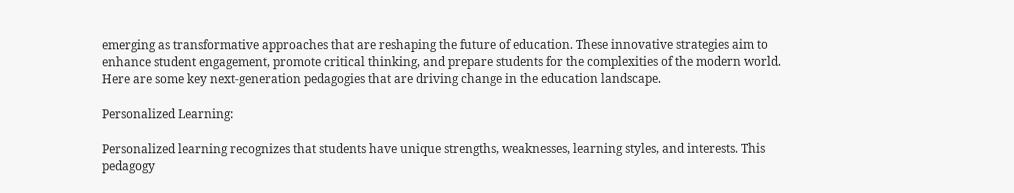emerging as transformative approaches that are reshaping the future of education. These innovative strategies aim to enhance student engagement, promote critical thinking, and prepare students for the complexities of the modern world. Here are some key next-generation pedagogies that are driving change in the education landscape.

Personalized Learning:

Personalized learning recognizes that students have unique strengths, weaknesses, learning styles, and interests. This pedagogy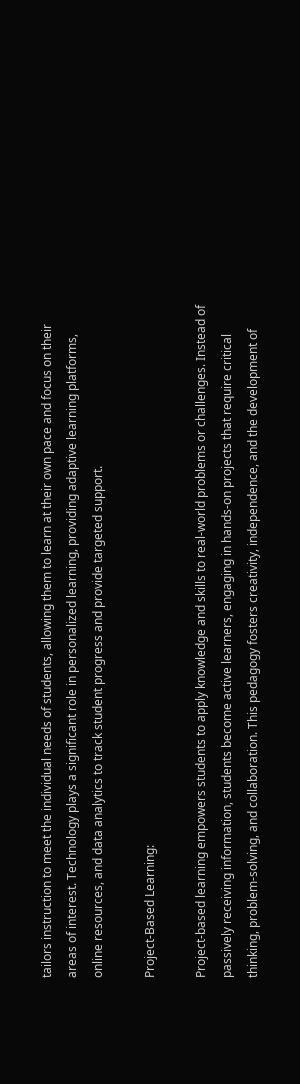tailors instruction to meet the individual needs of students, allowing them to learn at their own pace and focus on their areas of interest. Technology plays a significant role in personalized learning, providing adaptive learning platforms, online resources, and data analytics to track student progress and provide targeted support.

Project-Based Learning:

Project-based learning empowers students to apply knowledge and skills to real-world problems or challenges. Instead of passively receiving information, students become active learners, engaging in hands-on projects that require critical thinking, problem-solving, and collaboration. This pedagogy fosters creativity, independence, and the development of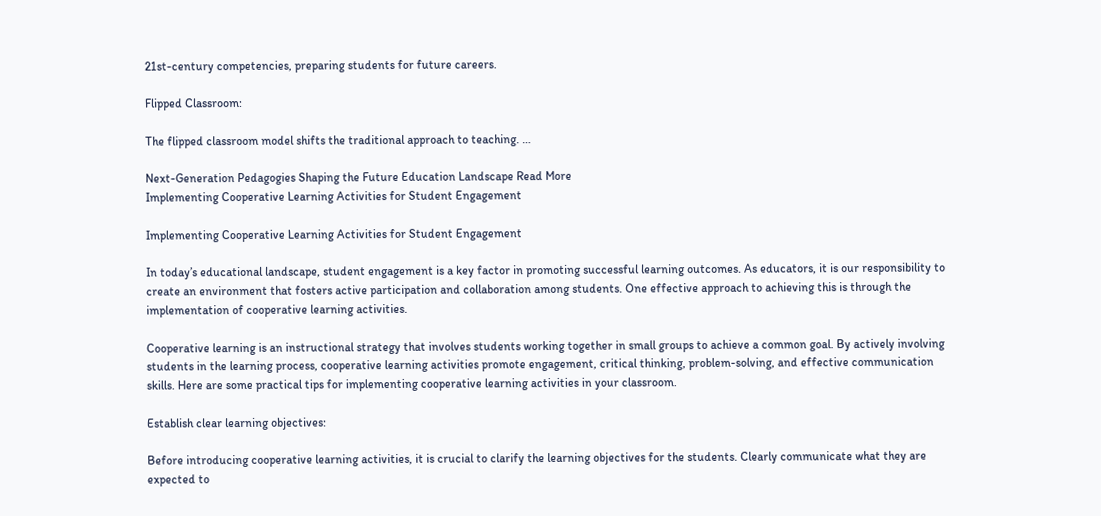21st-century competencies, preparing students for future careers.

Flipped Classroom:

The flipped classroom model shifts the traditional approach to teaching. …

Next-Generation Pedagogies Shaping the Future Education Landscape Read More
Implementing Cooperative Learning Activities for Student Engagement

Implementing Cooperative Learning Activities for Student Engagement

In today’s educational landscape, student engagement is a key factor in promoting successful learning outcomes. As educators, it is our responsibility to create an environment that fosters active participation and collaboration among students. One effective approach to achieving this is through the implementation of cooperative learning activities.

Cooperative learning is an instructional strategy that involves students working together in small groups to achieve a common goal. By actively involving students in the learning process, cooperative learning activities promote engagement, critical thinking, problem-solving, and effective communication skills. Here are some practical tips for implementing cooperative learning activities in your classroom.

Establish clear learning objectives:

Before introducing cooperative learning activities, it is crucial to clarify the learning objectives for the students. Clearly communicate what they are expected to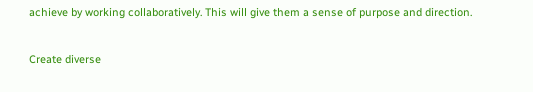achieve by working collaboratively. This will give them a sense of purpose and direction.

Create diverse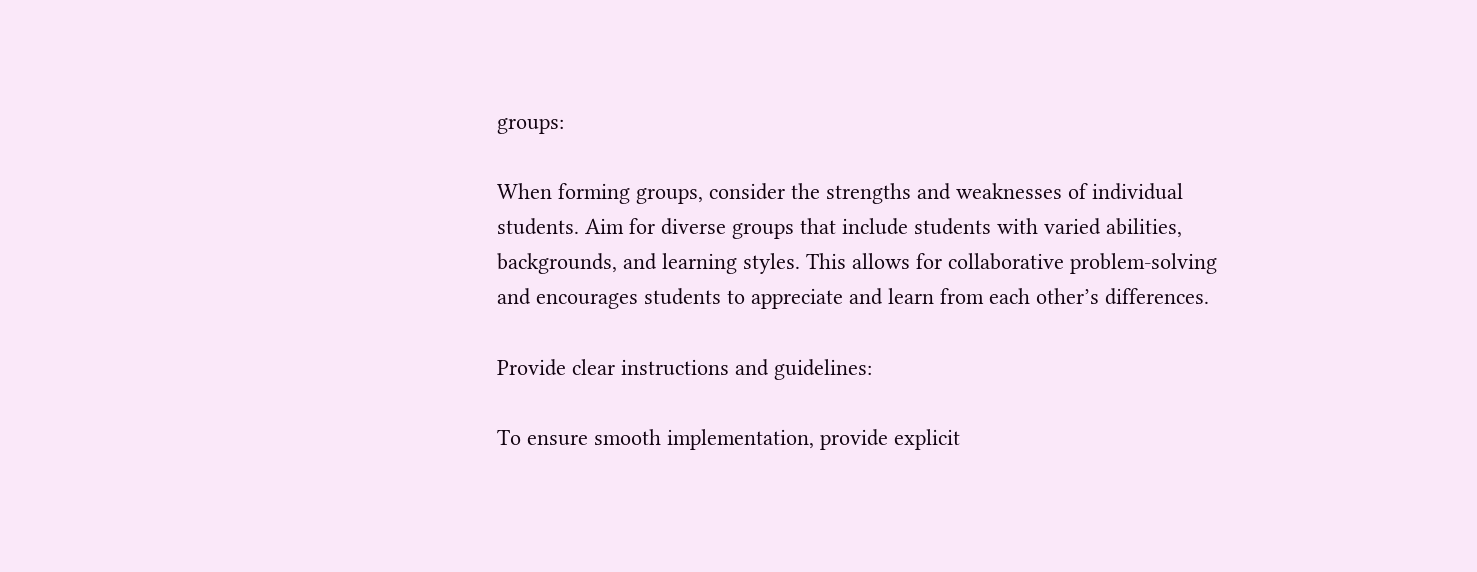groups:

When forming groups, consider the strengths and weaknesses of individual students. Aim for diverse groups that include students with varied abilities, backgrounds, and learning styles. This allows for collaborative problem-solving and encourages students to appreciate and learn from each other’s differences.

Provide clear instructions and guidelines:

To ensure smooth implementation, provide explicit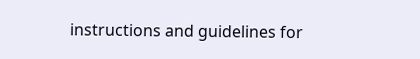instructions and guidelines for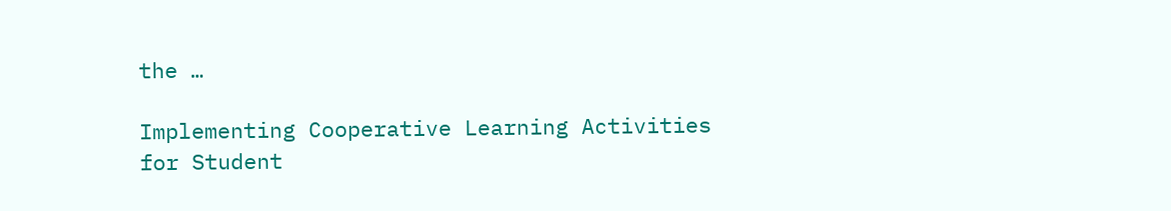the …

Implementing Cooperative Learning Activities for Student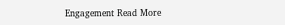Engagement Read More